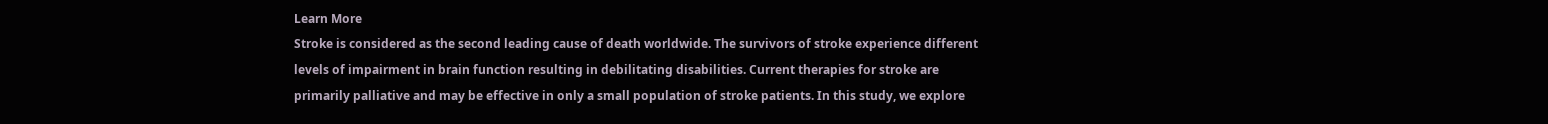Learn More
Stroke is considered as the second leading cause of death worldwide. The survivors of stroke experience different levels of impairment in brain function resulting in debilitating disabilities. Current therapies for stroke are primarily palliative and may be effective in only a small population of stroke patients. In this study, we explore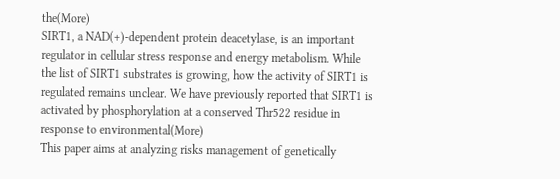the(More)
SIRT1, a NAD(+)-dependent protein deacetylase, is an important regulator in cellular stress response and energy metabolism. While the list of SIRT1 substrates is growing, how the activity of SIRT1 is regulated remains unclear. We have previously reported that SIRT1 is activated by phosphorylation at a conserved Thr522 residue in response to environmental(More)
This paper aims at analyzing risks management of genetically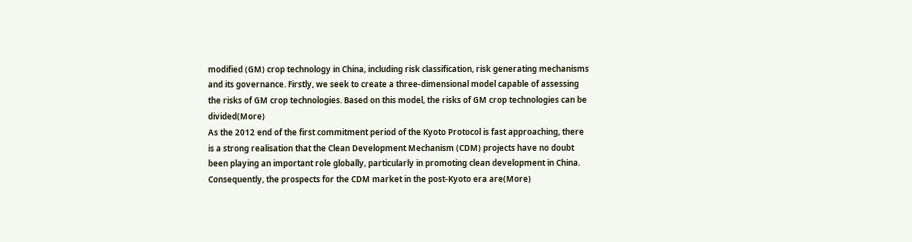modified (GM) crop technology in China, including risk classification, risk generating mechanisms and its governance. Firstly, we seek to create a three-dimensional model capable of assessing the risks of GM crop technologies. Based on this model, the risks of GM crop technologies can be divided(More)
As the 2012 end of the first commitment period of the Kyoto Protocol is fast approaching, there is a strong realisation that the Clean Development Mechanism (CDM) projects have no doubt been playing an important role globally, particularly in promoting clean development in China. Consequently, the prospects for the CDM market in the post-Kyoto era are(More)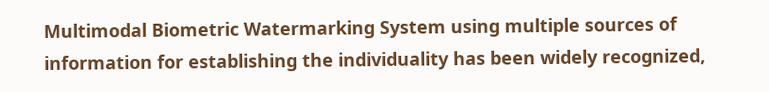Multimodal Biometric Watermarking System using multiple sources of information for establishing the individuality has been widely recognized,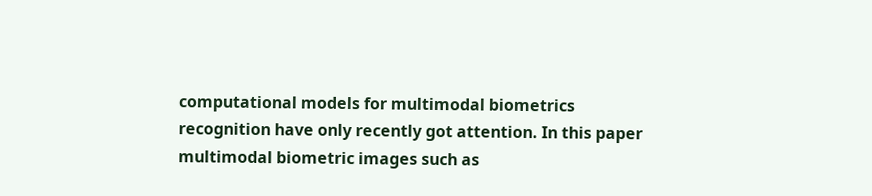computational models for multimodal biometrics recognition have only recently got attention. In this paper multimodal biometric images such as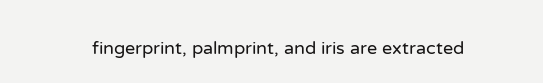fingerprint, palmprint, and iris are extracted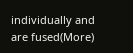individually and are fused(More)